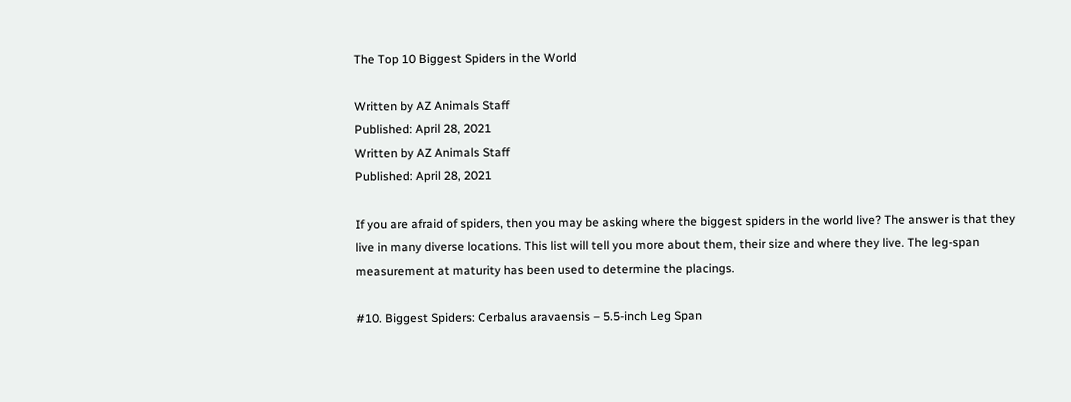The Top 10 Biggest Spiders in the World

Written by AZ Animals Staff
Published: April 28, 2021
Written by AZ Animals Staff
Published: April 28, 2021

If you are afraid of spiders, then you may be asking where the biggest spiders in the world live? The answer is that they live in many diverse locations. This list will tell you more about them, their size and where they live. The leg-span measurement at maturity has been used to determine the placings.

#10. Biggest Spiders: Cerbalus aravaensis – 5.5-inch Leg Span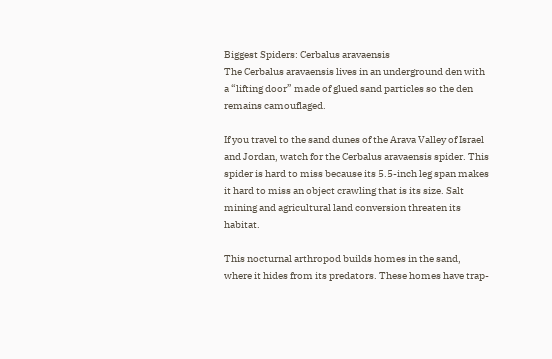Biggest Spiders: Cerbalus aravaensis
The Cerbalus aravaensis lives in an underground den with a “lifting door” made of glued sand particles so the den remains camouflaged.

If you travel to the sand dunes of the Arava Valley of Israel and Jordan, watch for the Cerbalus aravaensis spider. This spider is hard to miss because its 5.5-inch leg span makes it hard to miss an object crawling that is its size. Salt mining and agricultural land conversion threaten its habitat.

This nocturnal arthropod builds homes in the sand, where it hides from its predators. These homes have trap-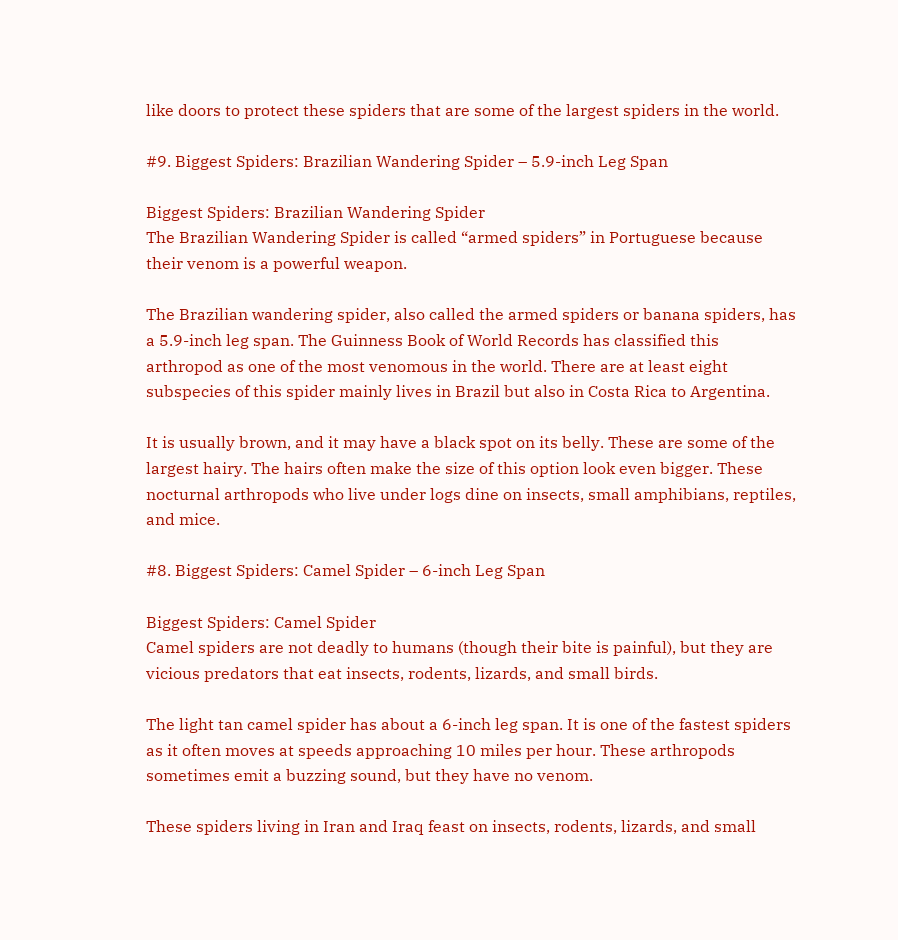like doors to protect these spiders that are some of the largest spiders in the world.

#9. Biggest Spiders: Brazilian Wandering Spider – 5.9-inch Leg Span

Biggest Spiders: Brazilian Wandering Spider
The Brazilian Wandering Spider is called “armed spiders” in Portuguese because their venom is a powerful weapon.

The Brazilian wandering spider, also called the armed spiders or banana spiders, has a 5.9-inch leg span. The Guinness Book of World Records has classified this arthropod as one of the most venomous in the world. There are at least eight subspecies of this spider mainly lives in Brazil but also in Costa Rica to Argentina.

It is usually brown, and it may have a black spot on its belly. These are some of the largest hairy. The hairs often make the size of this option look even bigger. These nocturnal arthropods who live under logs dine on insects, small amphibians, reptiles, and mice.

#8. Biggest Spiders: Camel Spider – 6-inch Leg Span

Biggest Spiders: Camel Spider
Camel spiders are not deadly to humans (though their bite is painful), but they are vicious predators that eat insects, rodents, lizards, and small birds.

The light tan camel spider has about a 6-inch leg span. It is one of the fastest spiders as it often moves at speeds approaching 10 miles per hour. These arthropods sometimes emit a buzzing sound, but they have no venom.

These spiders living in Iran and Iraq feast on insects, rodents, lizards, and small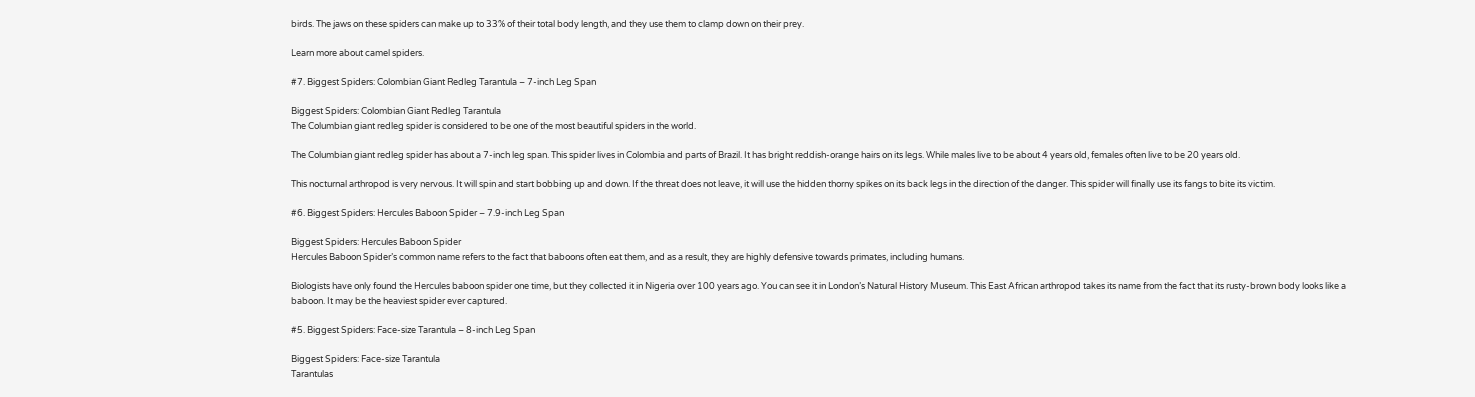birds. The jaws on these spiders can make up to 33% of their total body length, and they use them to clamp down on their prey.

Learn more about camel spiders.

#7. Biggest Spiders: Colombian Giant Redleg Tarantula – 7-inch Leg Span

Biggest Spiders: Colombian Giant Redleg Tarantula
The Columbian giant redleg spider is considered to be one of the most beautiful spiders in the world.

The Columbian giant redleg spider has about a 7-inch leg span. This spider lives in Colombia and parts of Brazil. It has bright reddish-orange hairs on its legs. While males live to be about 4 years old, females often live to be 20 years old.

This nocturnal arthropod is very nervous. It will spin and start bobbing up and down. If the threat does not leave, it will use the hidden thorny spikes on its back legs in the direction of the danger. This spider will finally use its fangs to bite its victim.

#6. Biggest Spiders: Hercules Baboon Spider – 7.9-inch Leg Span

Biggest Spiders: Hercules Baboon Spider
Hercules Baboon Spider’s common name refers to the fact that baboons often eat them, and as a result, they are highly defensive towards primates, including humans.

Biologists have only found the Hercules baboon spider one time, but they collected it in Nigeria over 100 years ago. You can see it in London’s Natural History Museum. This East African arthropod takes its name from the fact that its rusty-brown body looks like a baboon. It may be the heaviest spider ever captured.

#5. Biggest Spiders: Face-size Tarantula – 8-inch Leg Span

Biggest Spiders: Face-size Tarantula
Tarantulas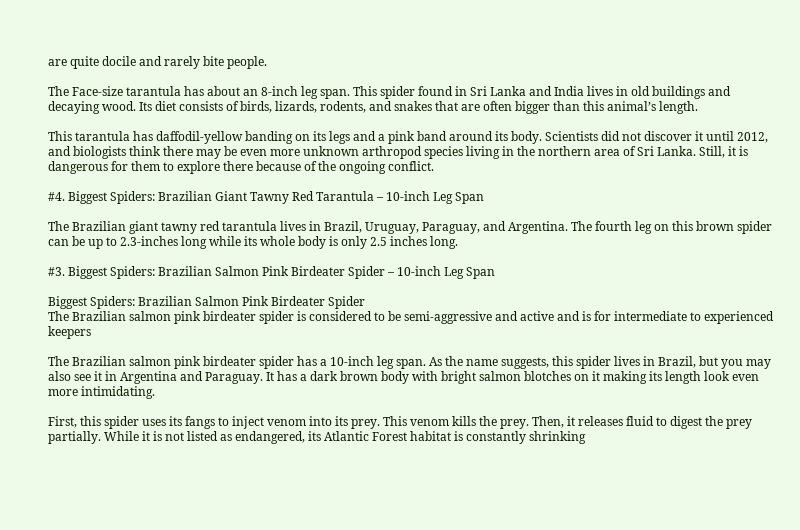are quite docile and rarely bite people.

The Face-size tarantula has about an 8-inch leg span. This spider found in Sri Lanka and India lives in old buildings and decaying wood. Its diet consists of birds, lizards, rodents, and snakes that are often bigger than this animal’s length.

This tarantula has daffodil-yellow banding on its legs and a pink band around its body. Scientists did not discover it until 2012, and biologists think there may be even more unknown arthropod species living in the northern area of Sri Lanka. Still, it is dangerous for them to explore there because of the ongoing conflict.

#4. Biggest Spiders: Brazilian Giant Tawny Red Tarantula – 10-inch Leg Span

The Brazilian giant tawny red tarantula lives in Brazil, Uruguay, Paraguay, and Argentina. The fourth leg on this brown spider can be up to 2.3-inches long while its whole body is only 2.5 inches long.

#3. Biggest Spiders: Brazilian Salmon Pink Birdeater Spider – 10-inch Leg Span

Biggest Spiders: Brazilian Salmon Pink Birdeater Spider
The Brazilian salmon pink birdeater spider is considered to be semi-aggressive and active and is for intermediate to experienced keepers

The Brazilian salmon pink birdeater spider has a 10-inch leg span. As the name suggests, this spider lives in Brazil, but you may also see it in Argentina and Paraguay. It has a dark brown body with bright salmon blotches on it making its length look even more intimidating.

First, this spider uses its fangs to inject venom into its prey. This venom kills the prey. Then, it releases fluid to digest the prey partially. While it is not listed as endangered, its Atlantic Forest habitat is constantly shrinking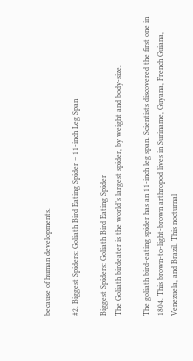because of human developments.

#2. Biggest Spiders: Goliath Bird Eating Spider – 11-inch Leg Span

Biggest Spiders: Goliath Bird Eating Spider
The Goliath birdeater is the world’s largest spider, by weight and body-size.

The goliath bird-eating spider has an 11-inch leg span. Scientists discovered the first one in 1804. This brown-to-light-brown arthropod lives in Suriname, Guyana, French Guiana, Venezuela, and Brazil. This nocturnal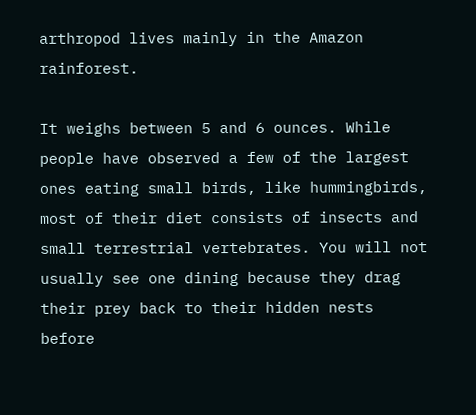arthropod lives mainly in the Amazon rainforest.

It weighs between 5 and 6 ounces. While people have observed a few of the largest ones eating small birds, like hummingbirds, most of their diet consists of insects and small terrestrial vertebrates. You will not usually see one dining because they drag their prey back to their hidden nests before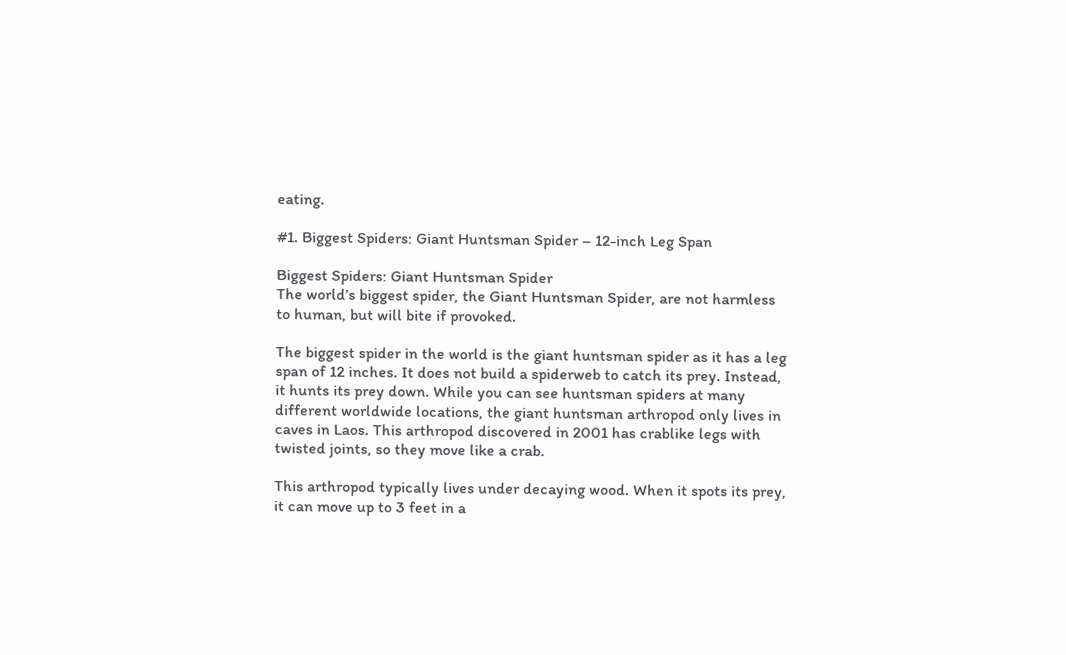eating.

#1. Biggest Spiders: Giant Huntsman Spider – 12-inch Leg Span

Biggest Spiders: Giant Huntsman Spider
The world’s biggest spider, the Giant Huntsman Spider, are not harmless to human, but will bite if provoked.

The biggest spider in the world is the giant huntsman spider as it has a leg span of 12 inches. It does not build a spiderweb to catch its prey. Instead, it hunts its prey down. While you can see huntsman spiders at many different worldwide locations, the giant huntsman arthropod only lives in caves in Laos. This arthropod discovered in 2001 has crablike legs with twisted joints, so they move like a crab.

This arthropod typically lives under decaying wood. When it spots its prey, it can move up to 3 feet in a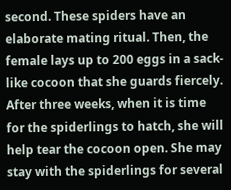second. These spiders have an elaborate mating ritual. Then, the female lays up to 200 eggs in a sack-like cocoon that she guards fiercely. After three weeks, when it is time for the spiderlings to hatch, she will help tear the cocoon open. She may stay with the spiderlings for several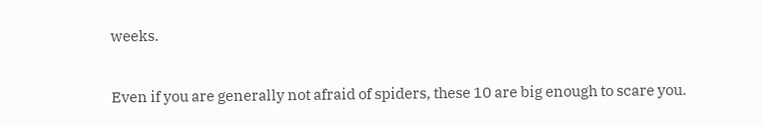weeks.

Even if you are generally not afraid of spiders, these 10 are big enough to scare you.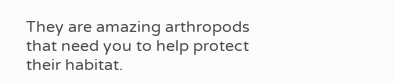They are amazing arthropods that need you to help protect their habitat.